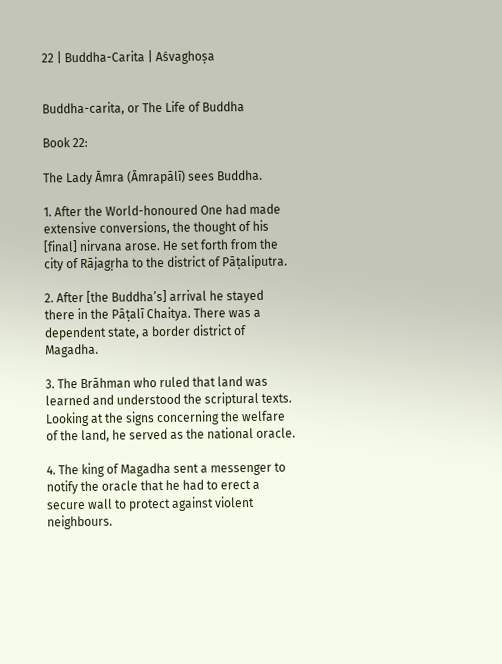22 | Buddha-Carita | Aśvaghoṣa


Buddha-carita, or The Life of Buddha

Book 22:

The Lady Āmra (Āmrapālī) sees Buddha.

1. After the World-honoured One had made extensive conversions, the thought of his [final] nirvana arose. He set forth from the city of Rājagṛha to the district of Pāṭaliputra.

2. After [the Buddha’s] arrival he stayed there in the Pāṭalī Chaitya. There was a dependent state, a border district of Magadha.

3. The Brāhman who ruled that land was learned and understood the scriptural texts. Looking at the signs concerning the welfare of the land, he served as the national oracle.

4. The king of Magadha sent a messenger to notify the oracle that he had to erect a secure wall to protect against violent neighbours.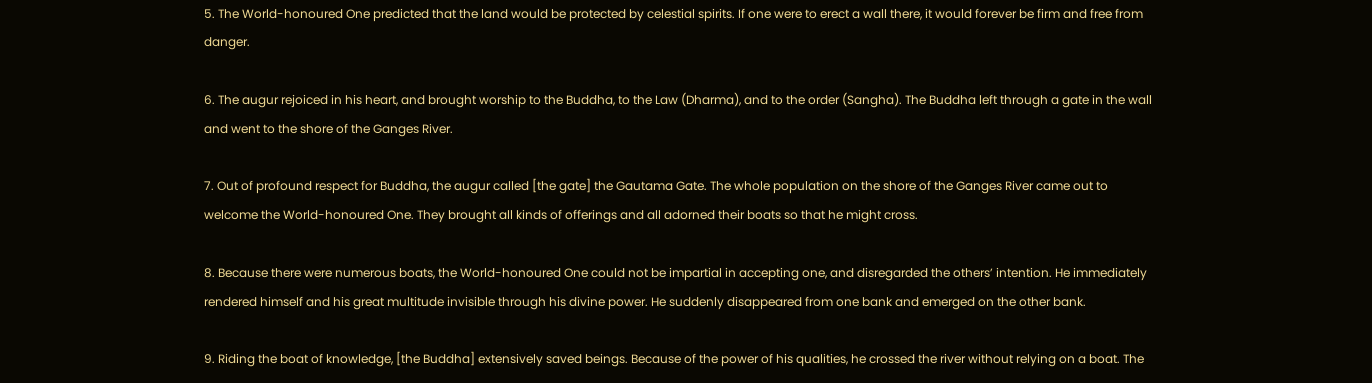5. The World-honoured One predicted that the land would be protected by celestial spirits. If one were to erect a wall there, it would forever be firm and free from danger.

6. The augur rejoiced in his heart, and brought worship to the Buddha, to the Law (Dharma), and to the order (Sangha). The Buddha left through a gate in the wall and went to the shore of the Ganges River.

7. Out of profound respect for Buddha, the augur called [the gate] the Gautama Gate. The whole population on the shore of the Ganges River came out to welcome the World-honoured One. They brought all kinds of offerings and all adorned their boats so that he might cross.

8. Because there were numerous boats, the World-honoured One could not be impartial in accepting one, and disregarded the others’ intention. He immediately rendered himself and his great multitude invisible through his divine power. He suddenly disappeared from one bank and emerged on the other bank.

9. Riding the boat of knowledge, [the Buddha] extensively saved beings. Because of the power of his qualities, he crossed the river without relying on a boat. The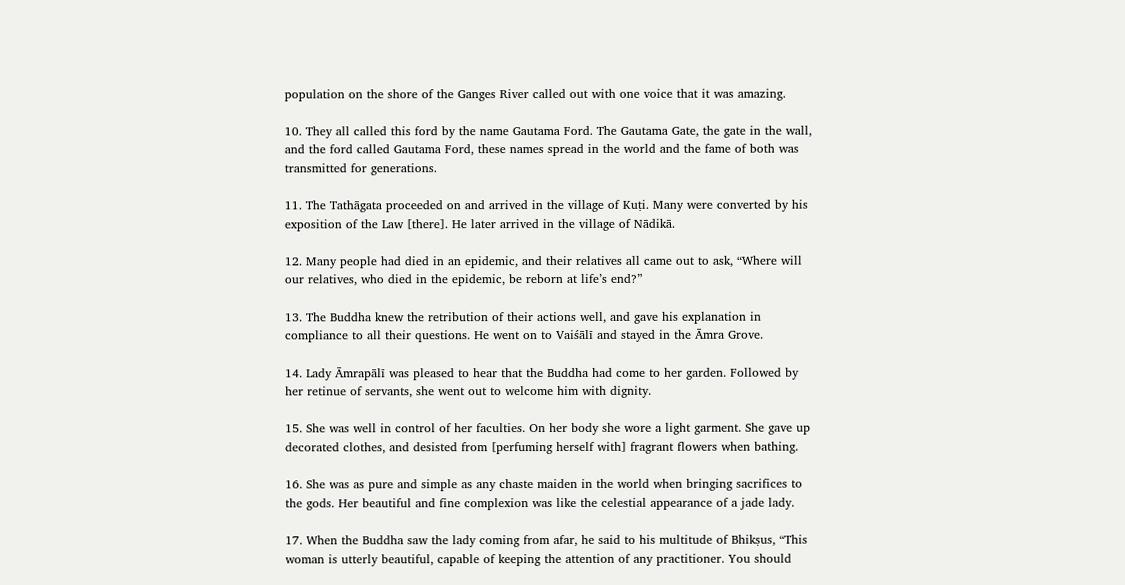population on the shore of the Ganges River called out with one voice that it was amazing.

10. They all called this ford by the name Gautama Ford. The Gautama Gate, the gate in the wall, and the ford called Gautama Ford, these names spread in the world and the fame of both was transmitted for generations.

11. The Tathāgata proceeded on and arrived in the village of Kuṭi. Many were converted by his exposition of the Law [there]. He later arrived in the village of Nādikā.

12. Many people had died in an epidemic, and their relatives all came out to ask, “Where will our relatives, who died in the epidemic, be reborn at life’s end?”

13. The Buddha knew the retribution of their actions well, and gave his explanation in compliance to all their questions. He went on to Vaiśālī and stayed in the Āmra Grove.

14. Lady Āmrapālī was pleased to hear that the Buddha had come to her garden. Followed by her retinue of servants, she went out to welcome him with dignity.

15. She was well in control of her faculties. On her body she wore a light garment. She gave up decorated clothes, and desisted from [perfuming herself with] fragrant flowers when bathing.

16. She was as pure and simple as any chaste maiden in the world when bringing sacrifices to the gods. Her beautiful and fine complexion was like the celestial appearance of a jade lady.

17. When the Buddha saw the lady coming from afar, he said to his multitude of Bhikṣus, “This woman is utterly beautiful, capable of keeping the attention of any practitioner. You should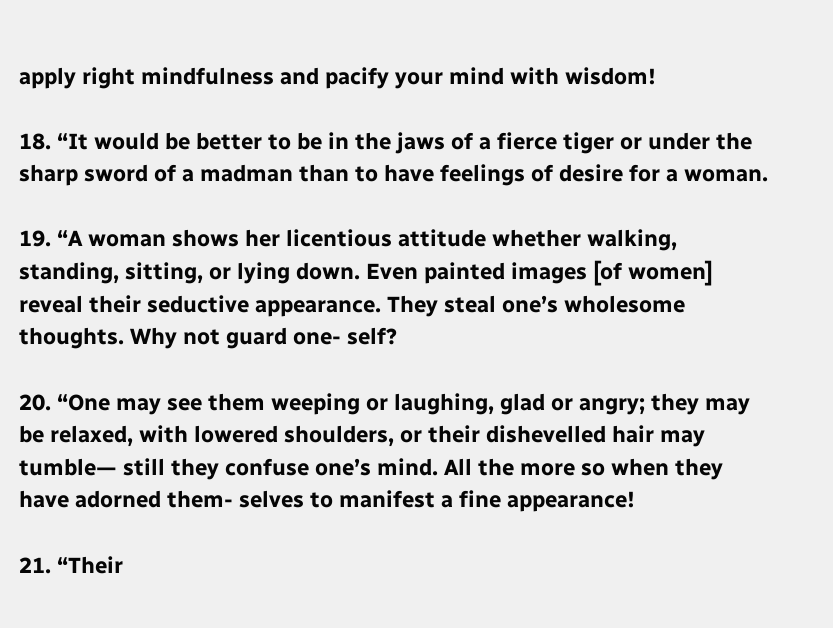apply right mindfulness and pacify your mind with wisdom!

18. “It would be better to be in the jaws of a fierce tiger or under the sharp sword of a madman than to have feelings of desire for a woman.

19. “A woman shows her licentious attitude whether walking, standing, sitting, or lying down. Even painted images [of women] reveal their seductive appearance. They steal one’s wholesome thoughts. Why not guard one- self?

20. “One may see them weeping or laughing, glad or angry; they may be relaxed, with lowered shoulders, or their dishevelled hair may tumble— still they confuse one’s mind. All the more so when they have adorned them- selves to manifest a fine appearance!

21. “Their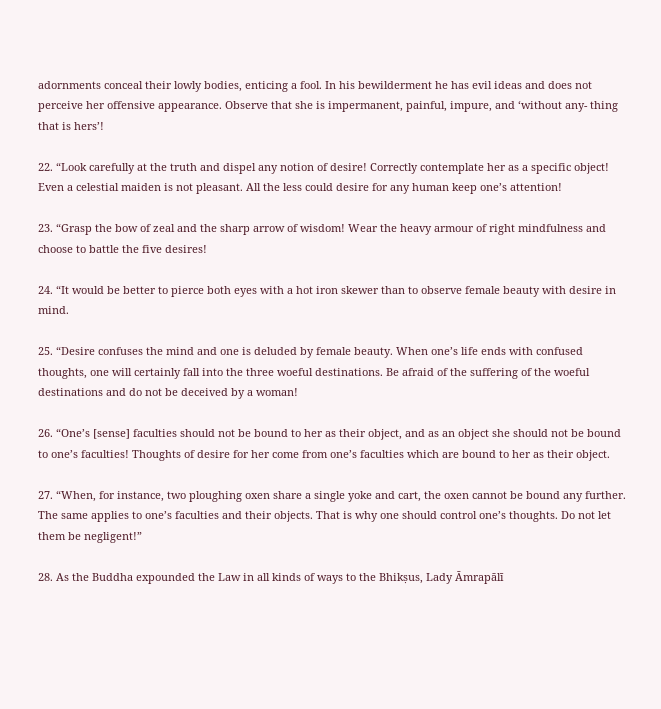adornments conceal their lowly bodies, enticing a fool. In his bewilderment he has evil ideas and does not perceive her offensive appearance. Observe that she is impermanent, painful, impure, and ‘without any- thing that is hers’!

22. “Look carefully at the truth and dispel any notion of desire! Correctly contemplate her as a specific object! Even a celestial maiden is not pleasant. All the less could desire for any human keep one’s attention!

23. “Grasp the bow of zeal and the sharp arrow of wisdom! Wear the heavy armour of right mindfulness and choose to battle the five desires!

24. “It would be better to pierce both eyes with a hot iron skewer than to observe female beauty with desire in mind.

25. “Desire confuses the mind and one is deluded by female beauty. When one’s life ends with confused thoughts, one will certainly fall into the three woeful destinations. Be afraid of the suffering of the woeful destinations and do not be deceived by a woman!

26. “One’s [sense] faculties should not be bound to her as their object, and as an object she should not be bound to one’s faculties! Thoughts of desire for her come from one’s faculties which are bound to her as their object.

27. “When, for instance, two ploughing oxen share a single yoke and cart, the oxen cannot be bound any further. The same applies to one’s faculties and their objects. That is why one should control one’s thoughts. Do not let them be negligent!”

28. As the Buddha expounded the Law in all kinds of ways to the Bhikṣus, Lady Āmrapālī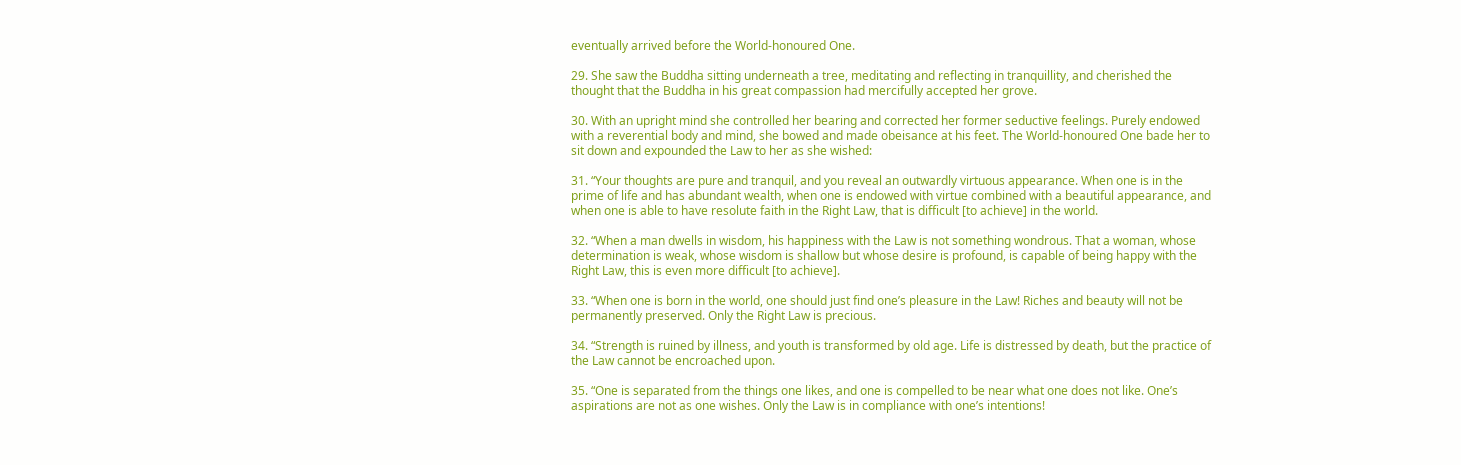eventually arrived before the World-honoured One.

29. She saw the Buddha sitting underneath a tree, meditating and reflecting in tranquillity, and cherished the thought that the Buddha in his great compassion had mercifully accepted her grove.

30. With an upright mind she controlled her bearing and corrected her former seductive feelings. Purely endowed with a reverential body and mind, she bowed and made obeisance at his feet. The World-honoured One bade her to sit down and expounded the Law to her as she wished:

31. “Your thoughts are pure and tranquil, and you reveal an outwardly virtuous appearance. When one is in the prime of life and has abundant wealth, when one is endowed with virtue combined with a beautiful appearance, and when one is able to have resolute faith in the Right Law, that is difficult [to achieve] in the world.

32. “When a man dwells in wisdom, his happiness with the Law is not something wondrous. That a woman, whose determination is weak, whose wisdom is shallow but whose desire is profound, is capable of being happy with the Right Law, this is even more difficult [to achieve].

33. “When one is born in the world, one should just find one’s pleasure in the Law! Riches and beauty will not be permanently preserved. Only the Right Law is precious.

34. “Strength is ruined by illness, and youth is transformed by old age. Life is distressed by death, but the practice of the Law cannot be encroached upon.

35. “One is separated from the things one likes, and one is compelled to be near what one does not like. One’s aspirations are not as one wishes. Only the Law is in compliance with one’s intentions!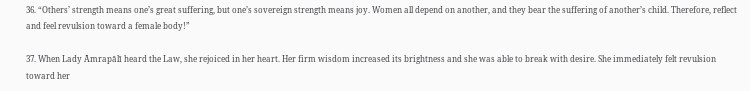36. “Others’ strength means one’s great suffering, but one’s sovereign strength means joy. Women all depend on another, and they bear the suffering of another’s child. Therefore, reflect and feel revulsion toward a female body!”

37. When Lady Āmrapālī heard the Law, she rejoiced in her heart. Her firm wisdom increased its brightness and she was able to break with desire. She immediately felt revulsion toward her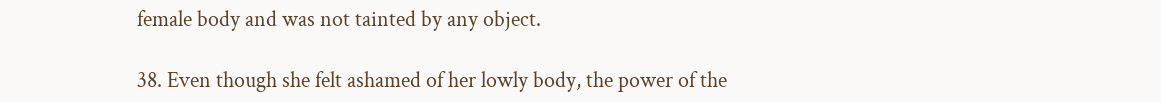female body and was not tainted by any object.

38. Even though she felt ashamed of her lowly body, the power of the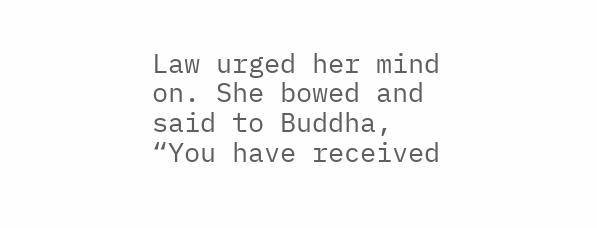Law urged her mind on. She bowed and said to Buddha, “You have received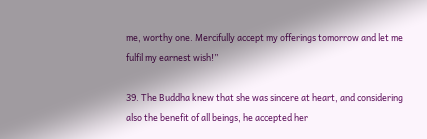me, worthy one. Mercifully accept my offerings tomorrow and let me fulfil my earnest wish!”

39. The Buddha knew that she was sincere at heart, and considering also the benefit of all beings, he accepted her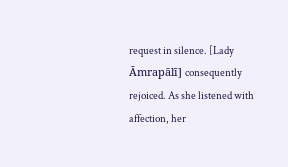request in silence. [Lady Āmrapālī] consequently rejoiced. As she listened with affection, her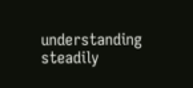understanding steadily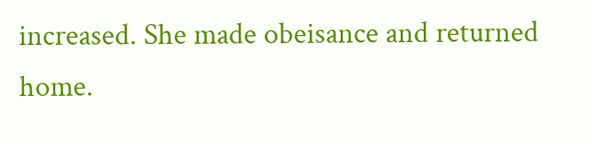increased. She made obeisance and returned home.